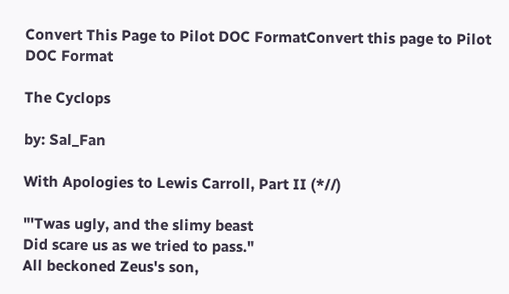Convert This Page to Pilot DOC FormatConvert this page to Pilot DOC Format

The Cyclops

by: Sal_Fan

With Apologies to Lewis Carroll, Part II (*//)

"'Twas ugly, and the slimy beast
Did scare us as we tried to pass."
All beckoned Zeus's son,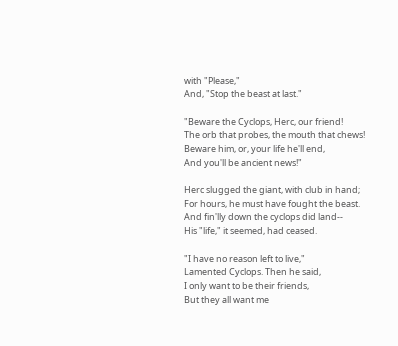with "Please,"
And, "Stop the beast at last."

"Beware the Cyclops, Herc, our friend!
The orb that probes, the mouth that chews!
Beware him, or, your life he'll end,
And you'll be ancient news!"

Herc slugged the giant, with club in hand;
For hours, he must have fought the beast.
And fin'lly down the cyclops did land--
His "life," it seemed, had ceased.

"I have no reason left to live,"
Lamented Cyclops. Then he said,
I only want to be their friends,
But they all want me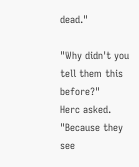dead."

"Why didn't you tell them this before?"
Herc asked. "Because they see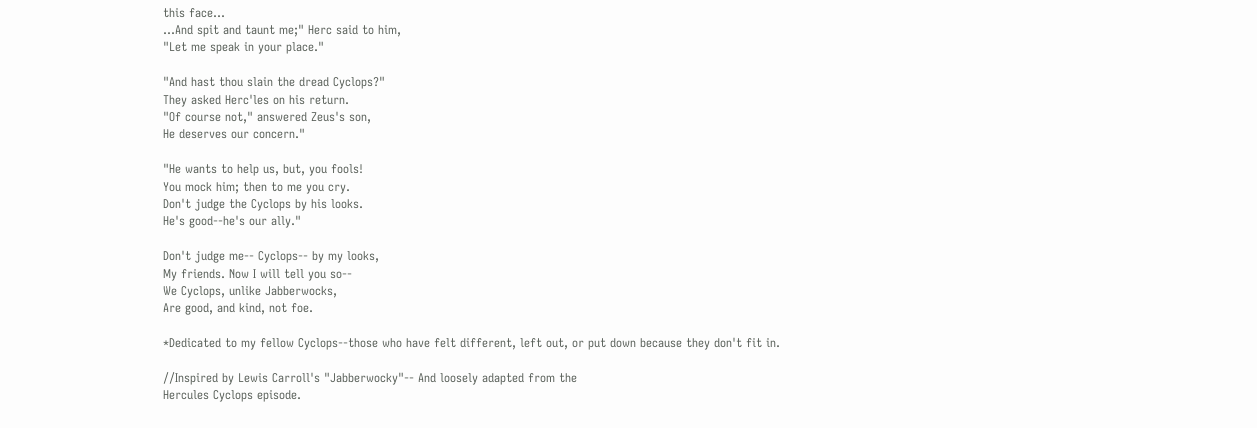this face...
...And spit and taunt me;" Herc said to him,
"Let me speak in your place."

"And hast thou slain the dread Cyclops?"
They asked Herc'les on his return.
"Of course not," answered Zeus's son,
He deserves our concern."

"He wants to help us, but, you fools!
You mock him; then to me you cry.
Don't judge the Cyclops by his looks.
He's good--he's our ally."

Don't judge me-- Cyclops-- by my looks,
My friends. Now I will tell you so--
We Cyclops, unlike Jabberwocks,
Are good, and kind, not foe.

*Dedicated to my fellow Cyclops--those who have felt different, left out, or put down because they don't fit in.

//Inspired by Lewis Carroll's "Jabberwocky"-- And loosely adapted from the
Hercules Cyclops episode.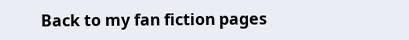Back to my fan fiction pages